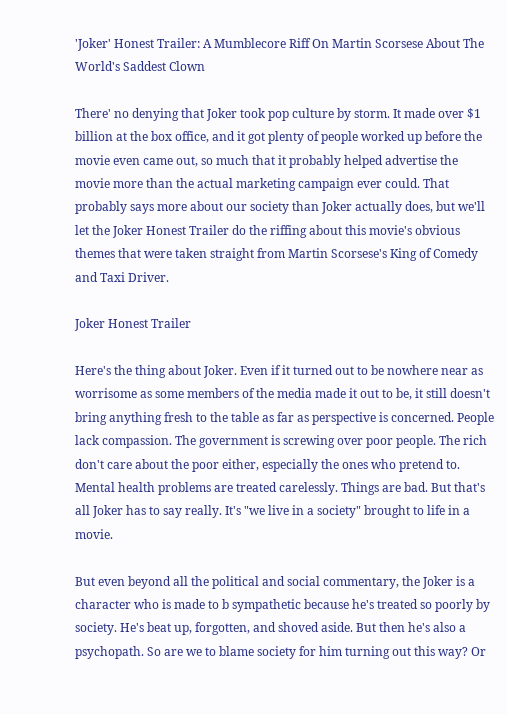'Joker' Honest Trailer: A Mumblecore Riff On Martin Scorsese About The World's Saddest Clown

There' no denying that Joker took pop culture by storm. It made over $1 billion at the box office, and it got plenty of people worked up before the movie even came out, so much that it probably helped advertise the movie more than the actual marketing campaign ever could. That probably says more about our society than Joker actually does, but we'll let the Joker Honest Trailer do the riffing about this movie's obvious themes that were taken straight from Martin Scorsese's King of Comedy and Taxi Driver.

Joker Honest Trailer

Here's the thing about Joker. Even if it turned out to be nowhere near as worrisome as some members of the media made it out to be, it still doesn't bring anything fresh to the table as far as perspective is concerned. People lack compassion. The government is screwing over poor people. The rich don't care about the poor either, especially the ones who pretend to. Mental health problems are treated carelessly. Things are bad. But that's all Joker has to say really. It's "we live in a society" brought to life in a movie.

But even beyond all the political and social commentary, the Joker is a character who is made to b sympathetic because he's treated so poorly by society. He's beat up, forgotten, and shoved aside. But then he's also a psychopath. So are we to blame society for him turning out this way? Or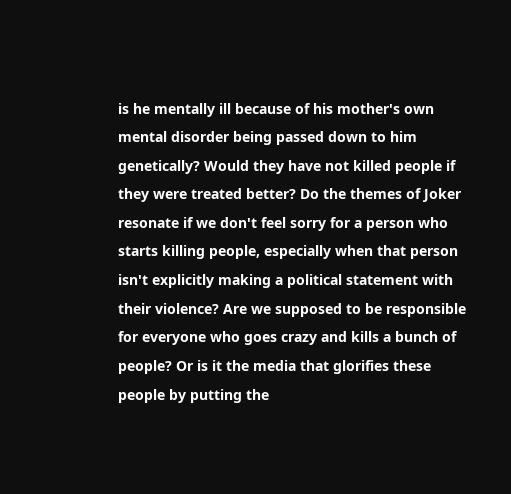is he mentally ill because of his mother's own mental disorder being passed down to him genetically? Would they have not killed people if they were treated better? Do the themes of Joker resonate if we don't feel sorry for a person who starts killing people, especially when that person isn't explicitly making a political statement with their violence? Are we supposed to be responsible for everyone who goes crazy and kills a bunch of people? Or is it the media that glorifies these people by putting the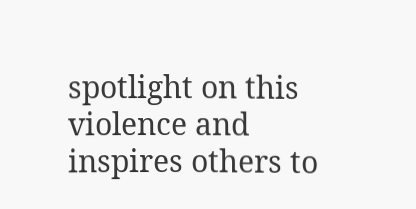spotlight on this violence and inspires others to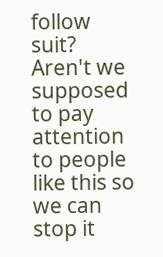follow suit? Aren't we supposed to pay attention to people like this so we can stop it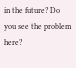in the future? Do you see the problem here?